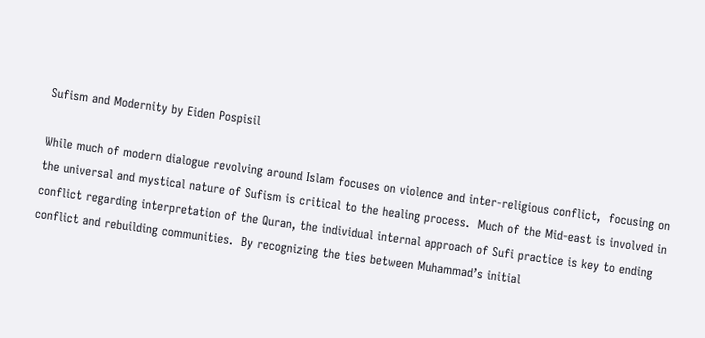Sufism and Modernity by Eiden Pospisil

While much of modern dialogue revolving around Islam focuses on violence and inter-religious conflict,  focusing on the universal and mystical nature of Sufism is critical to the healing process.  Much of the Mid-east is involved in conflict regarding interpretation of the Quran, the individual internal approach of Sufi practice is key to ending conflict and rebuilding communities.  By recognizing the ties between Muhammad’s initial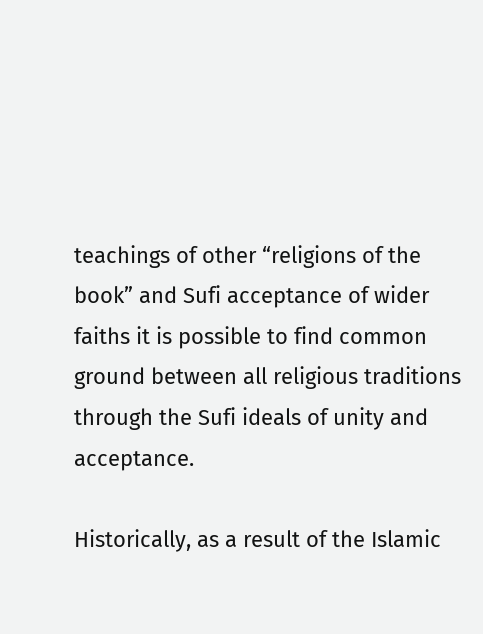teachings of other “religions of the book” and Sufi acceptance of wider faiths it is possible to find common ground between all religious traditions through the Sufi ideals of unity and acceptance.

Historically, as a result of the Islamic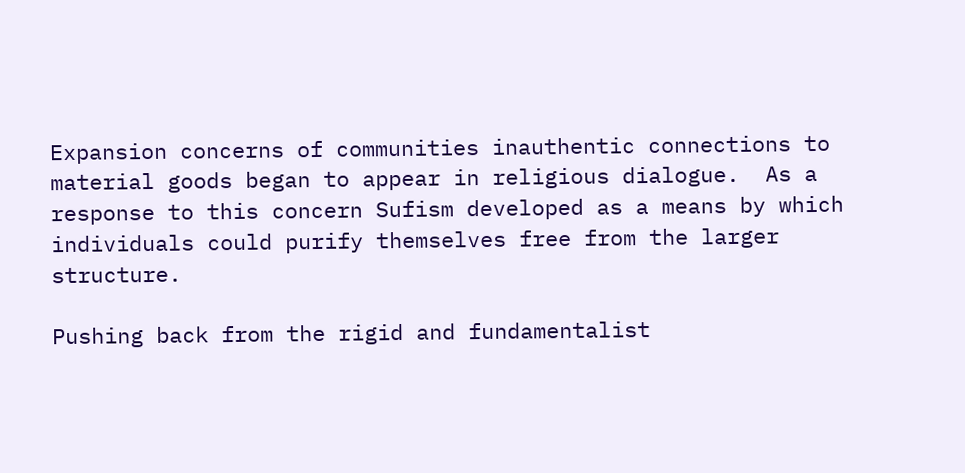Expansion concerns of communities inauthentic connections to material goods began to appear in religious dialogue.  As a response to this concern Sufism developed as a means by which  individuals could purify themselves free from the larger structure.

Pushing back from the rigid and fundamentalist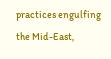practices engulfing the Mid-East,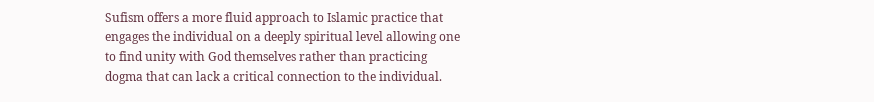Sufism offers a more fluid approach to Islamic practice that engages the individual on a deeply spiritual level allowing one to find unity with God themselves rather than practicing dogma that can lack a critical connection to the individual.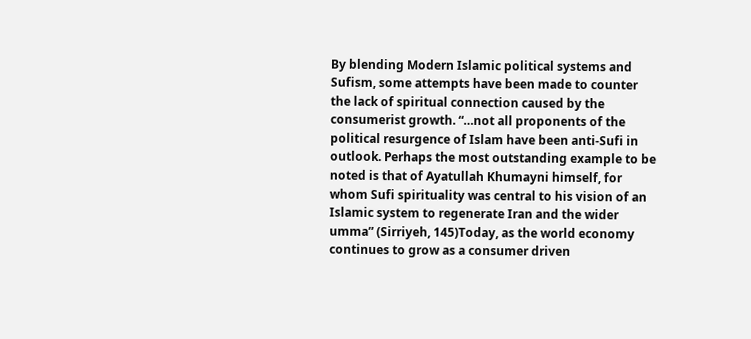By blending Modern Islamic political systems and Sufism, some attempts have been made to counter the lack of spiritual connection caused by the consumerist growth. “…not all proponents of the political resurgence of Islam have been anti-Sufi in outlook. Perhaps the most outstanding example to be noted is that of Ayatullah Khumayni himself, for whom Sufi spirituality was central to his vision of an Islamic system to regenerate Iran and the wider umma” (Sirriyeh, 145)Today, as the world economy continues to grow as a consumer driven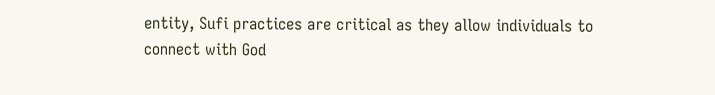entity, Sufi practices are critical as they allow individuals to connect with God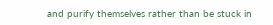and purify themselves rather than be stuck in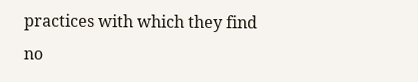practices with which they find no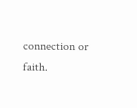connection or faith.